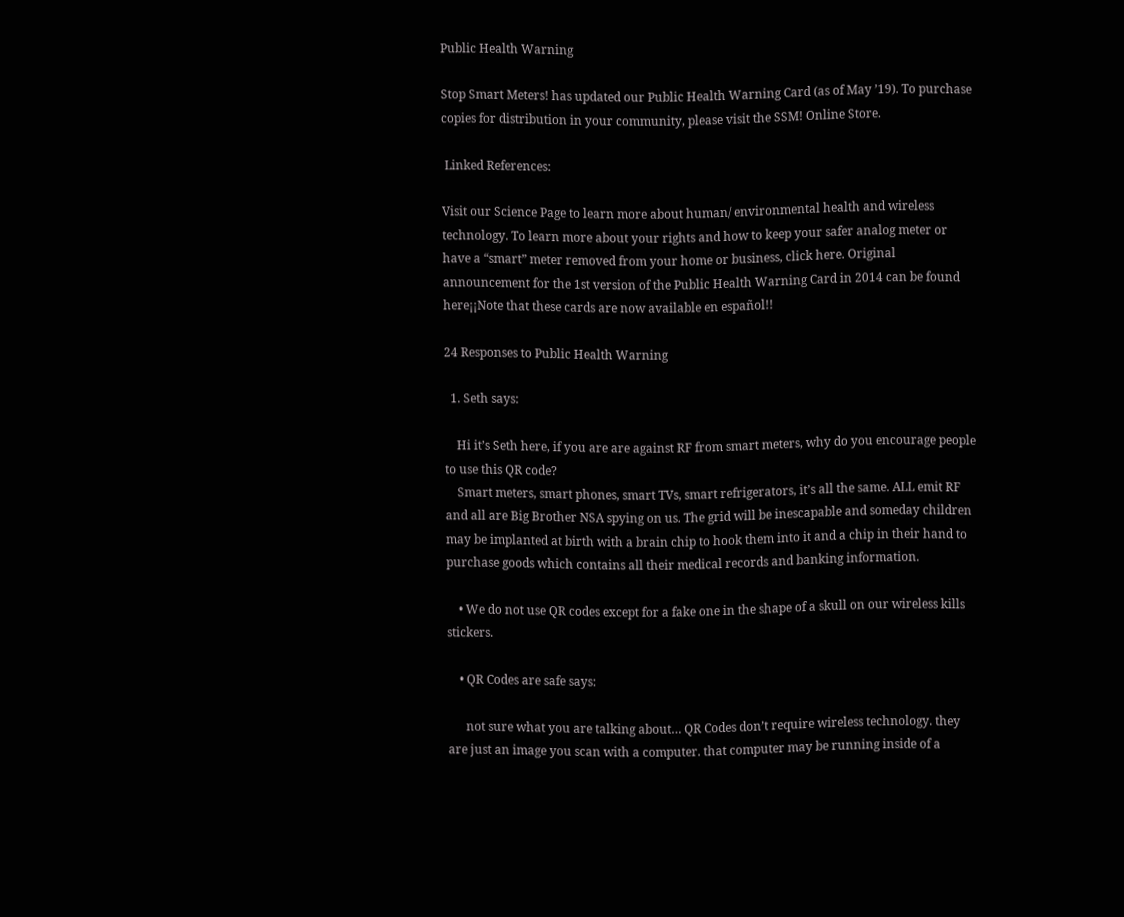Public Health Warning

Stop Smart Meters! has updated our Public Health Warning Card (as of May ’19). To purchase copies for distribution in your community, please visit the SSM! Online Store.

 Linked References:

Visit our Science Page to learn more about human/ environmental health and wireless technology. To learn more about your rights and how to keep your safer analog meter or have a “smart” meter removed from your home or business, click here. Original announcement for the 1st version of the Public Health Warning Card in 2014 can be found here¡¡Note that these cards are now available en español!!

24 Responses to Public Health Warning

  1. Seth says:

    Hi it’s Seth here, if you are are against RF from smart meters, why do you encourage people to use this QR code?
    Smart meters, smart phones, smart TVs, smart refrigerators, it’s all the same. ALL emit RF and all are Big Brother NSA spying on us. The grid will be inescapable and someday children may be implanted at birth with a brain chip to hook them into it and a chip in their hand to purchase goods which contains all their medical records and banking information.

    • We do not use QR codes except for a fake one in the shape of a skull on our wireless kills stickers.

    • QR Codes are safe says:

      not sure what you are talking about… QR Codes don’t require wireless technology. they are just an image you scan with a computer. that computer may be running inside of a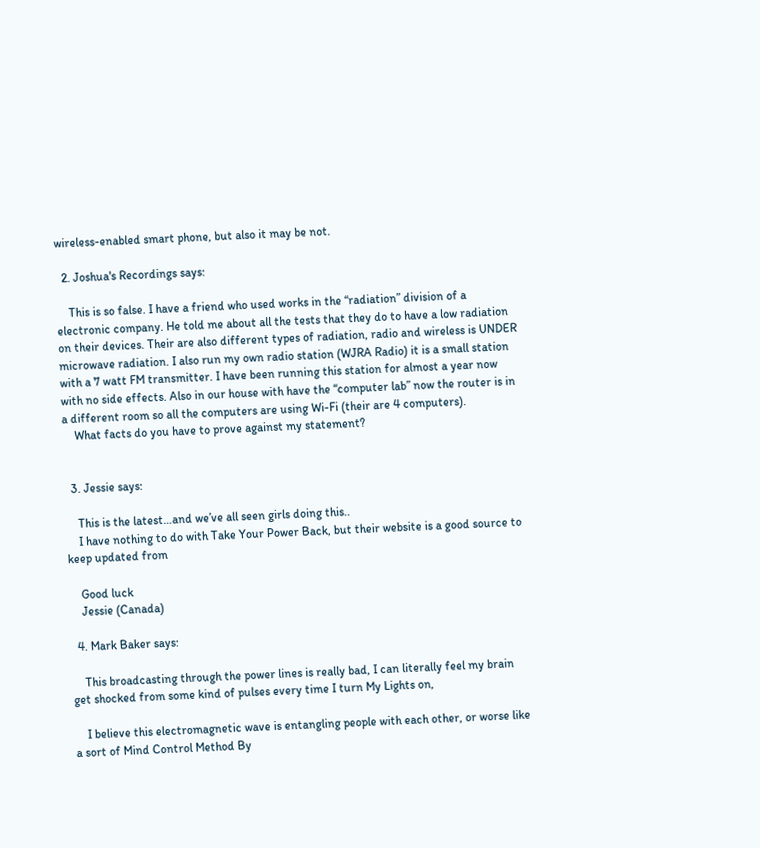wireless-enabled smart phone, but also it may be not.

  2. Joshua's Recordings says:

    This is so false. I have a friend who used works in the “radiation” division of a electronic company. He told me about all the tests that they do to have a low radiation on their devices. Their are also different types of radiation, radio and wireless is UNDER microwave radiation. I also run my own radio station (WJRA Radio) it is a small station with a 7 watt FM transmitter. I have been running this station for almost a year now with no side effects. Also in our house with have the “computer lab” now the router is in a different room so all the computers are using Wi-Fi (their are 4 computers).
    What facts do you have to prove against my statement?


  3. Jessie says:

    This is the latest…and we’ve all seen girls doing this..
    I have nothing to do with Take Your Power Back, but their website is a good source to keep updated from

    Good luck
    Jessie (Canada)

  4. Mark Baker says:

    This broadcasting through the power lines is really bad, I can literally feel my brain get shocked from some kind of pulses every time I turn My Lights on,

    I believe this electromagnetic wave is entangling people with each other, or worse like a sort of Mind Control Method By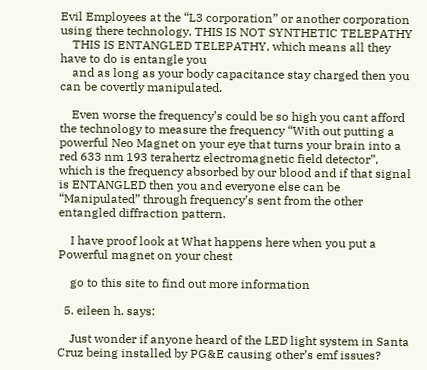Evil Employees at the “L3 corporation” or another corporation using there technology, THIS IS NOT SYNTHETIC TELEPATHY
    THIS IS ENTANGLED TELEPATHY, which means all they have to do is entangle you
    and as long as your body capacitance stay charged then you can be covertly manipulated.

    Even worse the frequency’s could be so high you cant afford the technology to measure the frequency “With out putting a powerful Neo Magnet on your eye that turns your brain into a red 633 nm 193 terahertz electromagnetic field detector”, which is the frequency absorbed by our blood and if that signal is ENTANGLED then you and everyone else can be “Manipulated” through frequency’s sent from the other entangled diffraction pattern.

    I have proof look at What happens here when you put a Powerful magnet on your chest

    go to this site to find out more information

  5. eileen h. says:

    Just wonder if anyone heard of the LED light system in Santa Cruz being installed by PG&E causing other’s emf issues?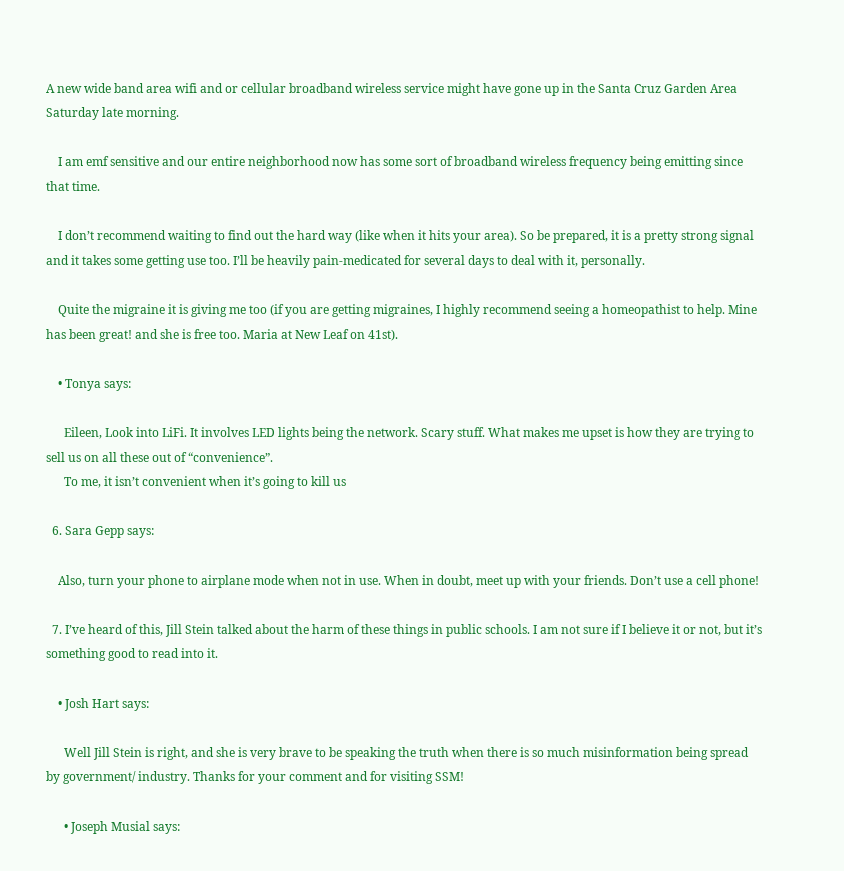A new wide band area wifi and or cellular broadband wireless service might have gone up in the Santa Cruz Garden Area Saturday late morning.

    I am emf sensitive and our entire neighborhood now has some sort of broadband wireless frequency being emitting since that time.

    I don’t recommend waiting to find out the hard way (like when it hits your area). So be prepared, it is a pretty strong signal and it takes some getting use too. I’ll be heavily pain-medicated for several days to deal with it, personally.

    Quite the migraine it is giving me too (if you are getting migraines, I highly recommend seeing a homeopathist to help. Mine has been great! and she is free too. Maria at New Leaf on 41st).

    • Tonya says:

      Eileen, Look into LiFi. It involves LED lights being the network. Scary stuff. What makes me upset is how they are trying to sell us on all these out of “convenience”.
      To me, it isn’t convenient when it’s going to kill us

  6. Sara Gepp says:

    Also, turn your phone to airplane mode when not in use. When in doubt, meet up with your friends. Don’t use a cell phone!

  7. I’ve heard of this, Jill Stein talked about the harm of these things in public schools. I am not sure if I believe it or not, but it’s something good to read into it.

    • Josh Hart says:

      Well Jill Stein is right, and she is very brave to be speaking the truth when there is so much misinformation being spread by government/ industry. Thanks for your comment and for visiting SSM!

      • Joseph Musial says: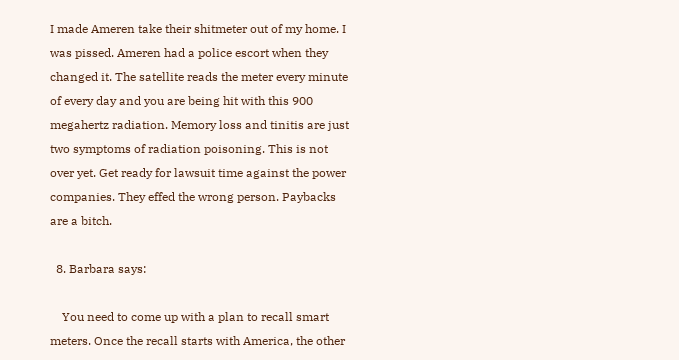I made Ameren take their shitmeter out of my home. I was pissed. Ameren had a police escort when they changed it. The satellite reads the meter every minute of every day and you are being hit with this 900 megahertz radiation. Memory loss and tinitis are just two symptoms of radiation poisoning. This is not over yet. Get ready for lawsuit time against the power companies. They effed the wrong person. Paybacks are a bitch.

  8. Barbara says:

    You need to come up with a plan to recall smart meters. Once the recall starts with America, the other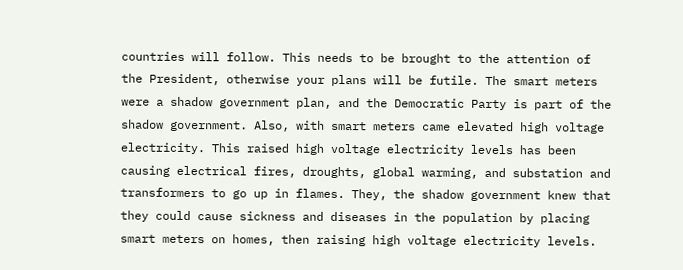countries will follow. This needs to be brought to the attention of the President, otherwise your plans will be futile. The smart meters were a shadow government plan, and the Democratic Party is part of the shadow government. Also, with smart meters came elevated high voltage electricity. This raised high voltage electricity levels has been causing electrical fires, droughts, global warming, and substation and transformers to go up in flames. They, the shadow government knew that they could cause sickness and diseases in the population by placing smart meters on homes, then raising high voltage electricity levels.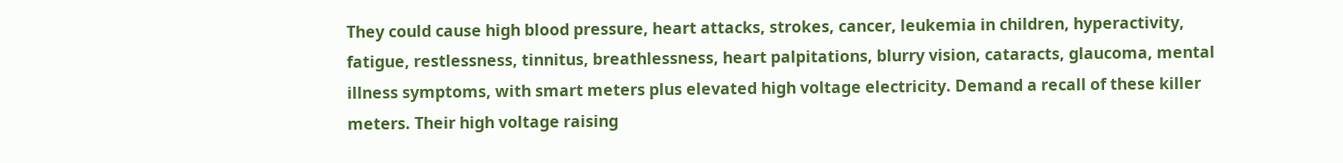They could cause high blood pressure, heart attacks, strokes, cancer, leukemia in children, hyperactivity, fatigue, restlessness, tinnitus, breathlessness, heart palpitations, blurry vision, cataracts, glaucoma, mental illness symptoms, with smart meters plus elevated high voltage electricity. Demand a recall of these killer meters. Their high voltage raising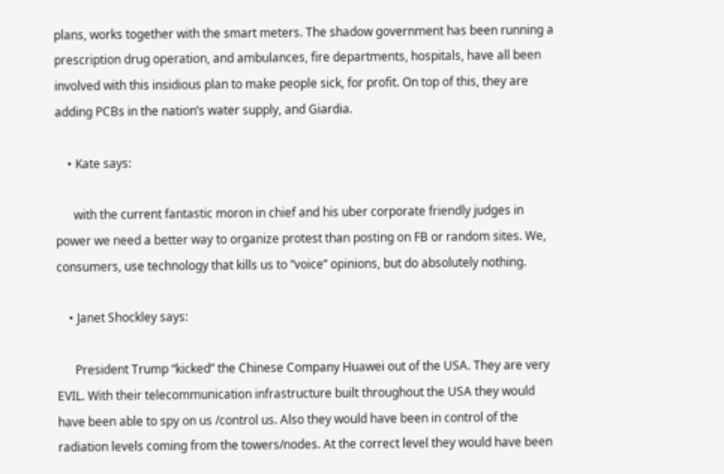plans, works together with the smart meters. The shadow government has been running a prescription drug operation, and ambulances, fire departments, hospitals, have all been involved with this insidious plan to make people sick, for profit. On top of this, they are adding PCBs in the nation’s water supply, and Giardia.

    • Kate says:

      with the current fantastic moron in chief and his uber corporate friendly judges in power we need a better way to organize protest than posting on FB or random sites. We, consumers, use technology that kills us to “voice” opinions, but do absolutely nothing.

    • Janet Shockley says:

      President Trump “kicked” the Chinese Company Huawei out of the USA. They are very EVIL. With their telecommunication infrastructure built throughout the USA they would have been able to spy on us /control us. Also they would have been in control of the radiation levels coming from the towers/nodes. At the correct level they would have been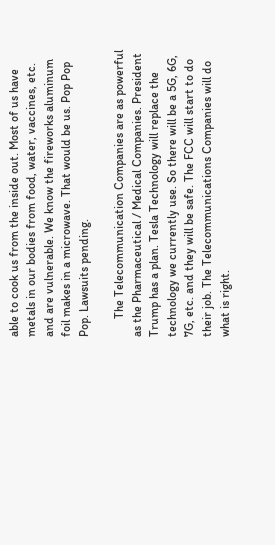able to cook us from the inside out. Most of us have metals in our bodies from food, water, vaccines, etc. and are vulnerable. We know the fireworks aluminum foil makes in a microwave. That would be us. Pop Pop Pop. Lawsuits pending.

      The Telecommunication Companies are as powerful as the Pharmaceutical / Medical Companies. President Trump has a plan. Tesla Technology will replace the technology we currently use. So there will be a 5G, 6G, 7G, etc. and they will be safe. The FCC will start to do their job. The Telecommunications Companies will do what is right.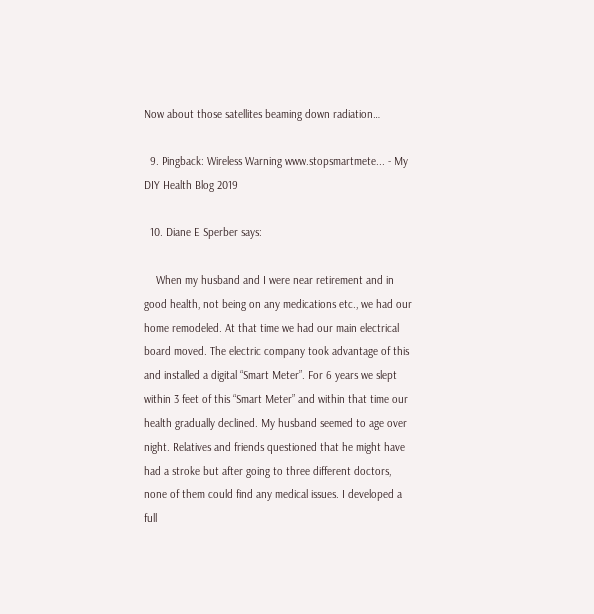Now about those satellites beaming down radiation…

  9. Pingback: Wireless Warning www.stopsmartmete... - My DIY Health Blog 2019

  10. Diane E Sperber says:

    When my husband and I were near retirement and in good health, not being on any medications etc., we had our home remodeled. At that time we had our main electrical board moved. The electric company took advantage of this and installed a digital “Smart Meter”. For 6 years we slept within 3 feet of this “Smart Meter” and within that time our health gradually declined. My husband seemed to age over night. Relatives and friends questioned that he might have had a stroke but after going to three different doctors, none of them could find any medical issues. I developed a full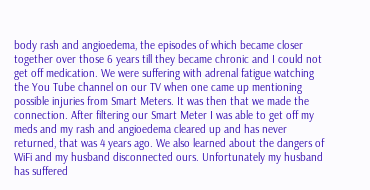body rash and angioedema, the episodes of which became closer together over those 6 years till they became chronic and I could not get off medication. We were suffering with adrenal fatigue watching the You Tube channel on our TV when one came up mentioning possible injuries from Smart Meters. It was then that we made the connection. After filtering our Smart Meter I was able to get off my meds and my rash and angioedema cleared up and has never returned, that was 4 years ago. We also learned about the dangers of WiFi and my husband disconnected ours. Unfortunately my husband has suffered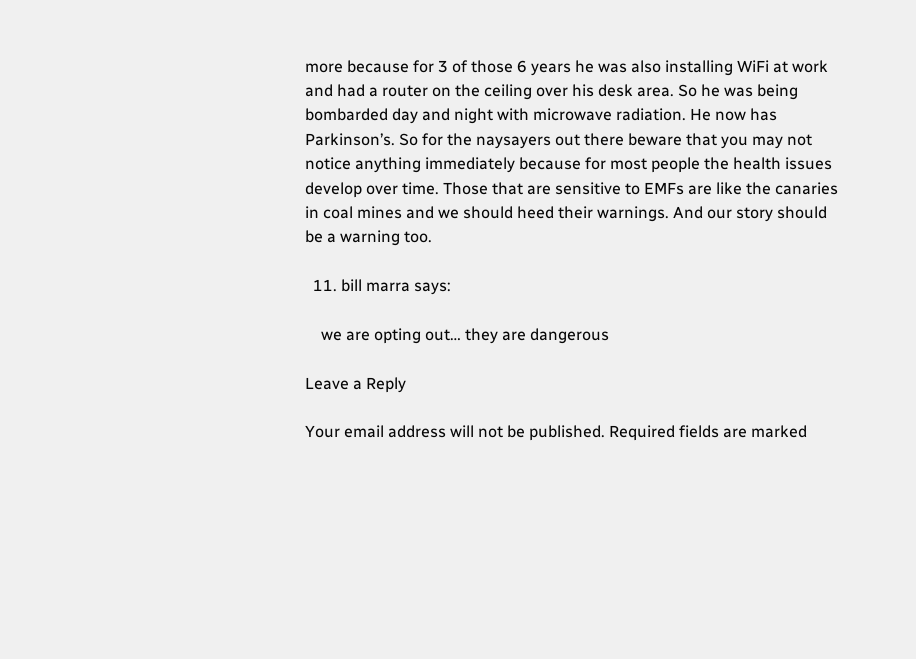more because for 3 of those 6 years he was also installing WiFi at work and had a router on the ceiling over his desk area. So he was being bombarded day and night with microwave radiation. He now has Parkinson’s. So for the naysayers out there beware that you may not notice anything immediately because for most people the health issues develop over time. Those that are sensitive to EMFs are like the canaries in coal mines and we should heed their warnings. And our story should be a warning too.

  11. bill marra says:

    we are opting out… they are dangerous

Leave a Reply

Your email address will not be published. Required fields are marked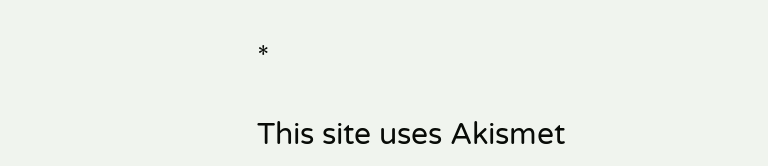*

This site uses Akismet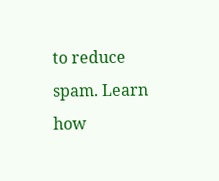to reduce spam. Learn how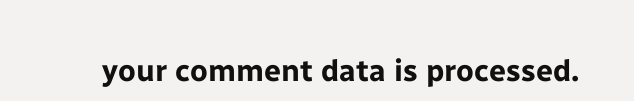your comment data is processed.